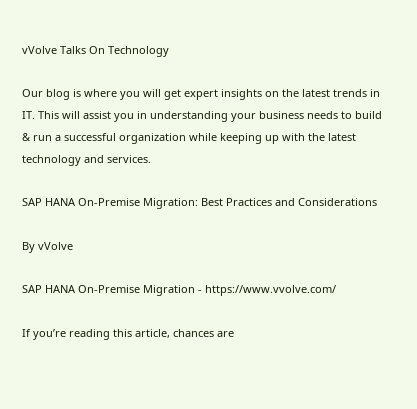vVolve Talks On Technology

Our blog is where you will get expert insights on the latest trends in IT. This will assist you in understanding your business needs to build & run a successful organization while keeping up with the latest technology and services.

SAP HANA On-Premise Migration: Best Practices and Considerations

By vVolve

SAP HANA On-Premise Migration - https://www.vvolve.com/

If you’re reading this article, chances are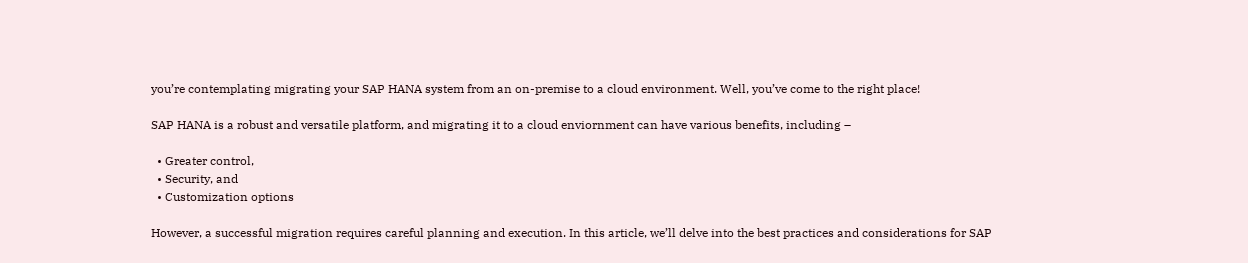you’re contemplating migrating your SAP HANA system from an on-premise to a cloud environment. Well, you’ve come to the right place!

SAP HANA is a robust and versatile platform, and migrating it to a cloud enviornment can have various benefits, including –

  • Greater control,
  • Security, and
  • Customization options

However, a successful migration requires careful planning and execution. In this article, we’ll delve into the best practices and considerations for SAP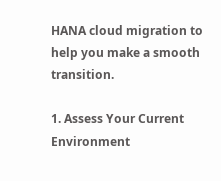HANA cloud migration to help you make a smooth transition.

1. Assess Your Current Environment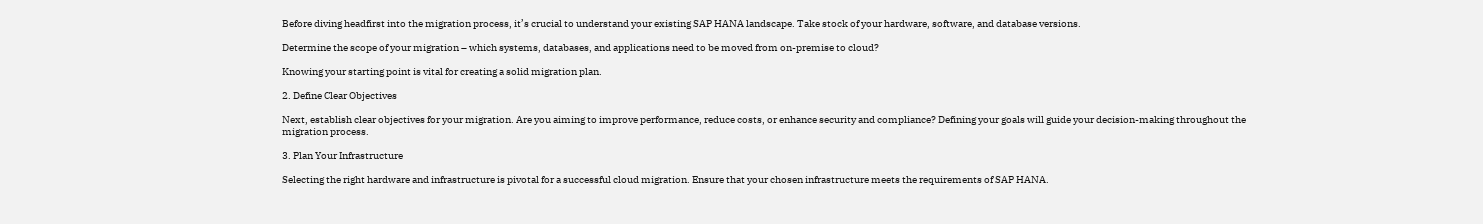Before diving headfirst into the migration process, it’s crucial to understand your existing SAP HANA landscape. Take stock of your hardware, software, and database versions.

Determine the scope of your migration – which systems, databases, and applications need to be moved from on-premise to cloud?

Knowing your starting point is vital for creating a solid migration plan.

2. Define Clear Objectives

Next, establish clear objectives for your migration. Are you aiming to improve performance, reduce costs, or enhance security and compliance? Defining your goals will guide your decision-making throughout the migration process.

3. Plan Your Infrastructure

Selecting the right hardware and infrastructure is pivotal for a successful cloud migration. Ensure that your chosen infrastructure meets the requirements of SAP HANA.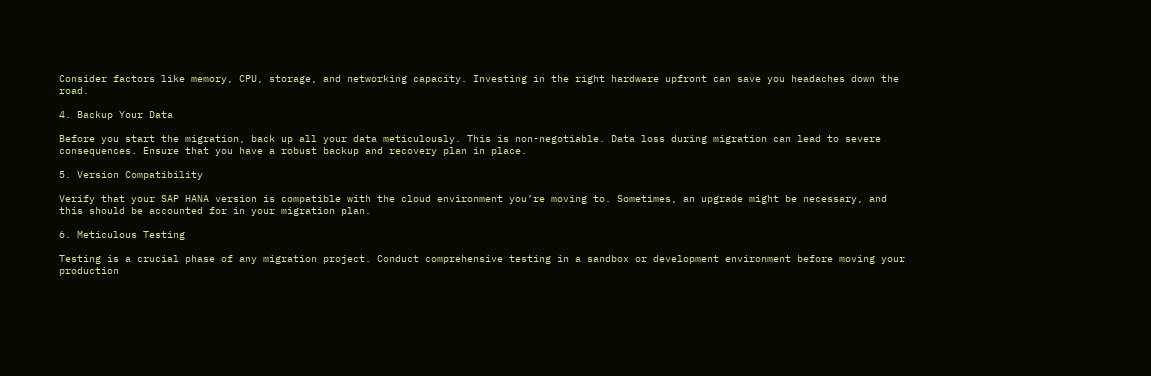Consider factors like memory, CPU, storage, and networking capacity. Investing in the right hardware upfront can save you headaches down the road.

4. Backup Your Data

Before you start the migration, back up all your data meticulously. This is non-negotiable. Data loss during migration can lead to severe consequences. Ensure that you have a robust backup and recovery plan in place.

5. Version Compatibility

Verify that your SAP HANA version is compatible with the cloud environment you’re moving to. Sometimes, an upgrade might be necessary, and this should be accounted for in your migration plan.

6. Meticulous Testing

Testing is a crucial phase of any migration project. Conduct comprehensive testing in a sandbox or development environment before moving your production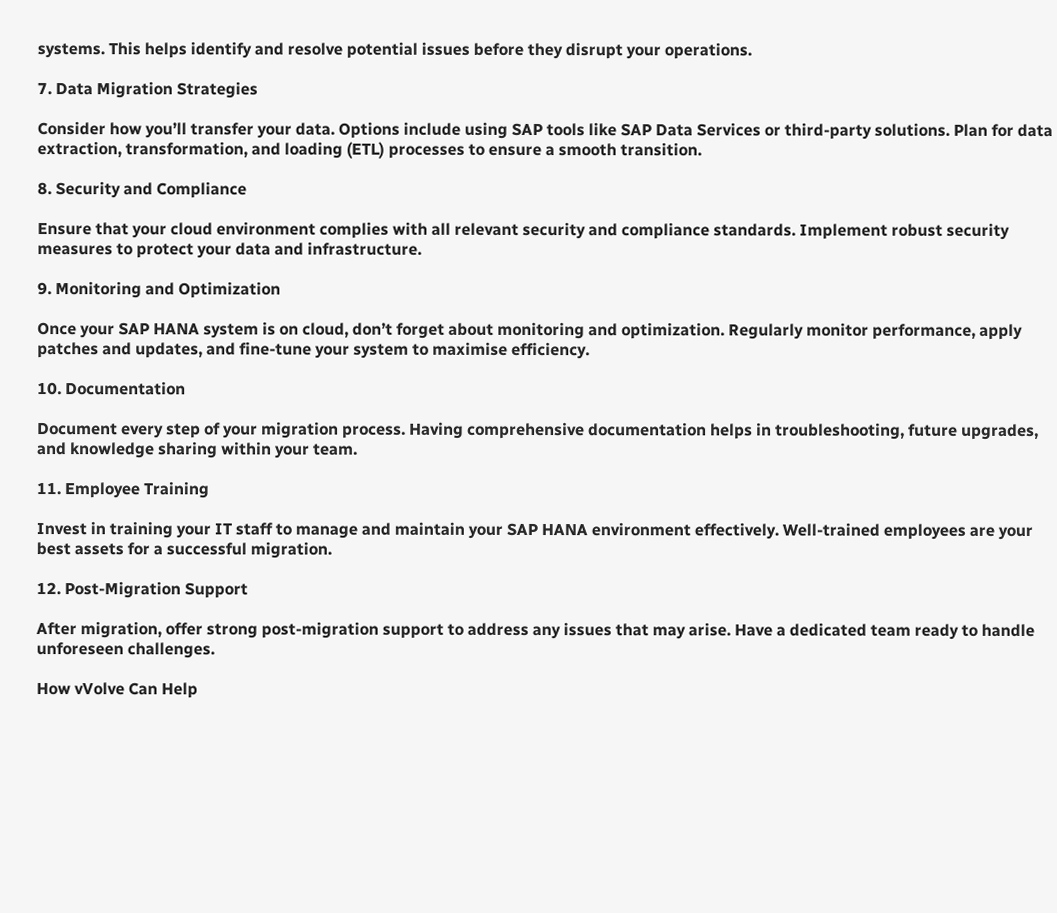systems. This helps identify and resolve potential issues before they disrupt your operations.

7. Data Migration Strategies

Consider how you’ll transfer your data. Options include using SAP tools like SAP Data Services or third-party solutions. Plan for data extraction, transformation, and loading (ETL) processes to ensure a smooth transition.

8. Security and Compliance

Ensure that your cloud environment complies with all relevant security and compliance standards. Implement robust security measures to protect your data and infrastructure.

9. Monitoring and Optimization

Once your SAP HANA system is on cloud, don’t forget about monitoring and optimization. Regularly monitor performance, apply patches and updates, and fine-tune your system to maximise efficiency.

10. Documentation

Document every step of your migration process. Having comprehensive documentation helps in troubleshooting, future upgrades, and knowledge sharing within your team.

11. Employee Training

Invest in training your IT staff to manage and maintain your SAP HANA environment effectively. Well-trained employees are your best assets for a successful migration.

12. Post-Migration Support

After migration, offer strong post-migration support to address any issues that may arise. Have a dedicated team ready to handle unforeseen challenges.

How vVolve Can Help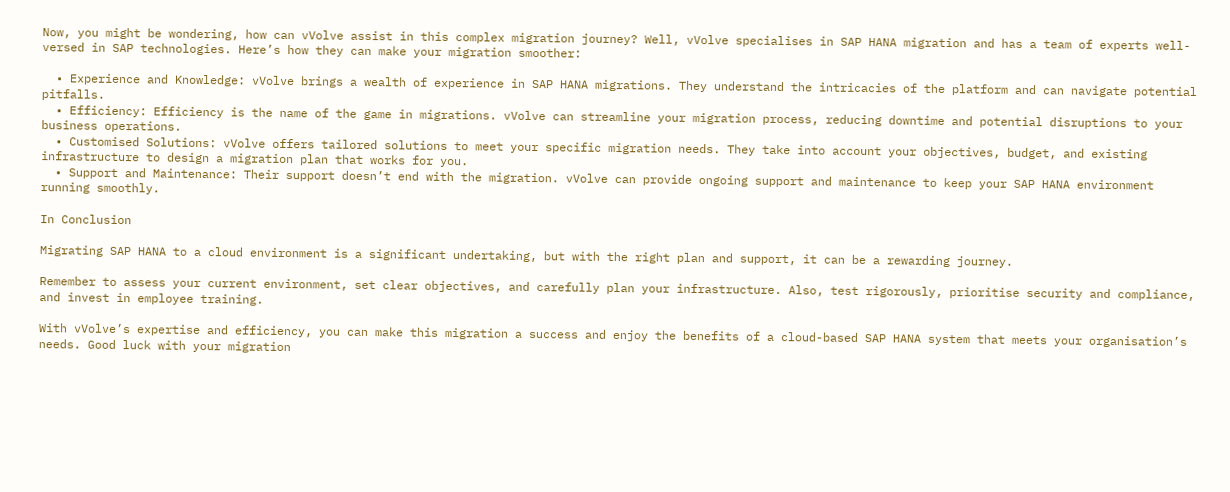Now, you might be wondering, how can vVolve assist in this complex migration journey? Well, vVolve specialises in SAP HANA migration and has a team of experts well-versed in SAP technologies. Here’s how they can make your migration smoother:

  • Experience and Knowledge: vVolve brings a wealth of experience in SAP HANA migrations. They understand the intricacies of the platform and can navigate potential pitfalls.
  • Efficiency: Efficiency is the name of the game in migrations. vVolve can streamline your migration process, reducing downtime and potential disruptions to your business operations.
  • Customised Solutions: vVolve offers tailored solutions to meet your specific migration needs. They take into account your objectives, budget, and existing infrastructure to design a migration plan that works for you.
  • Support and Maintenance: Their support doesn’t end with the migration. vVolve can provide ongoing support and maintenance to keep your SAP HANA environment running smoothly.

In Conclusion

Migrating SAP HANA to a cloud environment is a significant undertaking, but with the right plan and support, it can be a rewarding journey.

Remember to assess your current environment, set clear objectives, and carefully plan your infrastructure. Also, test rigorously, prioritise security and compliance, and invest in employee training.

With vVolve’s expertise and efficiency, you can make this migration a success and enjoy the benefits of a cloud-based SAP HANA system that meets your organisation’s needs. Good luck with your migration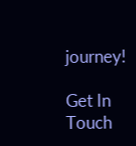journey!

Get In Touch